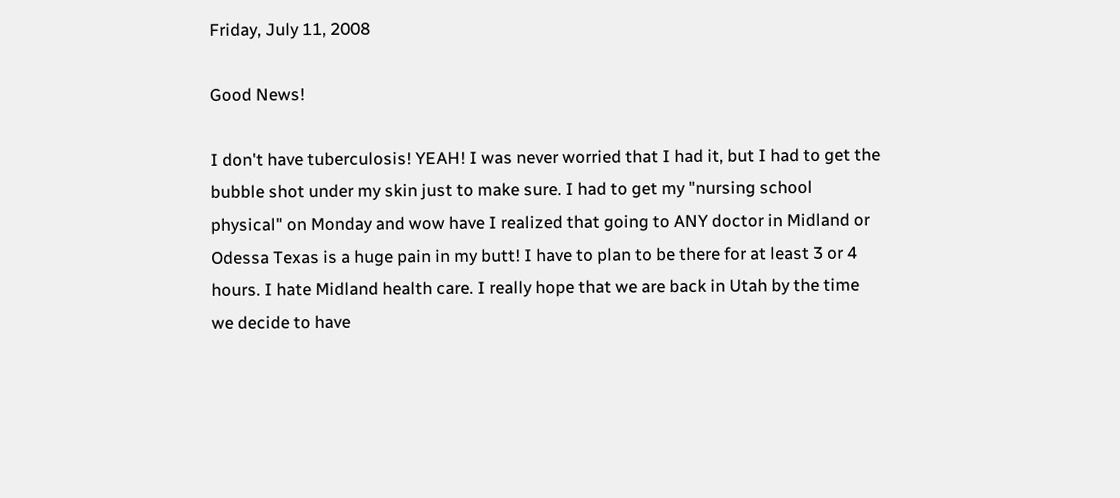Friday, July 11, 2008

Good News!

I don't have tuberculosis! YEAH! I was never worried that I had it, but I had to get the bubble shot under my skin just to make sure. I had to get my "nursing school physical" on Monday and wow have I realized that going to ANY doctor in Midland or Odessa Texas is a huge pain in my butt! I have to plan to be there for at least 3 or 4 hours. I hate Midland health care. I really hope that we are back in Utah by the time we decide to have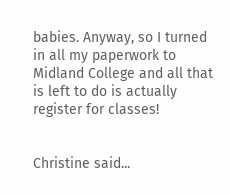babies. Anyway, so I turned in all my paperwork to Midland College and all that is left to do is actually register for classes!


Christine said...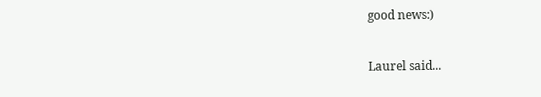good news:)

Laurel said...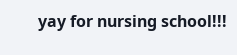yay for nursing school!!!